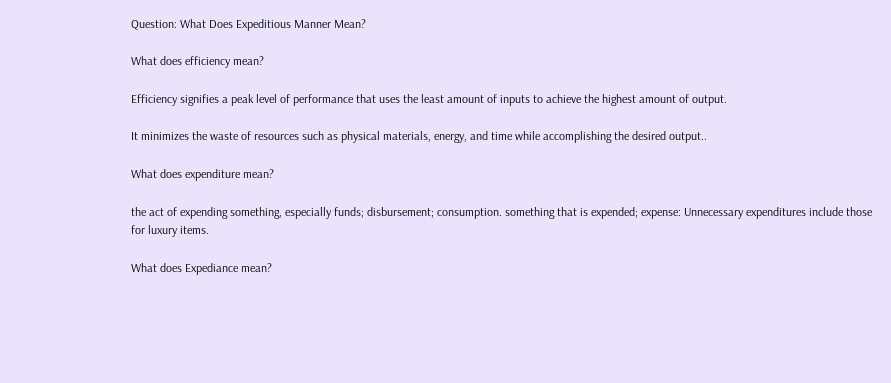Question: What Does Expeditious Manner Mean?

What does efficiency mean?

Efficiency signifies a peak level of performance that uses the least amount of inputs to achieve the highest amount of output.

It minimizes the waste of resources such as physical materials, energy, and time while accomplishing the desired output..

What does expenditure mean?

the act of expending something, especially funds; disbursement; consumption. something that is expended; expense: Unnecessary expenditures include those for luxury items.

What does Expediance mean?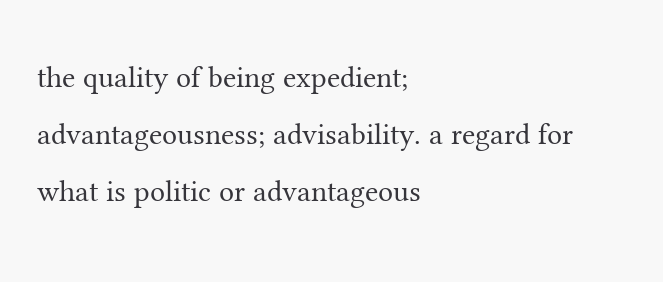the quality of being expedient; advantageousness; advisability. a regard for what is politic or advantageous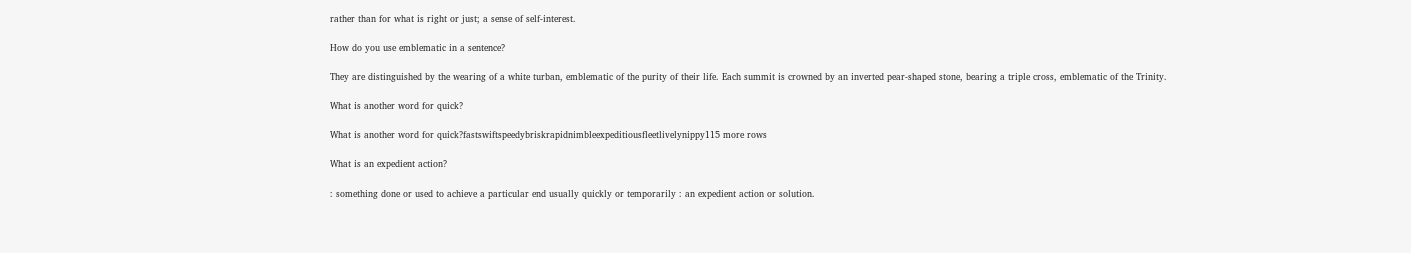rather than for what is right or just; a sense of self-interest.

How do you use emblematic in a sentence?

They are distinguished by the wearing of a white turban, emblematic of the purity of their life. Each summit is crowned by an inverted pear-shaped stone, bearing a triple cross, emblematic of the Trinity.

What is another word for quick?

What is another word for quick?fastswiftspeedybriskrapidnimbleexpeditiousfleetlivelynippy115 more rows

What is an expedient action?

: something done or used to achieve a particular end usually quickly or temporarily : an expedient action or solution.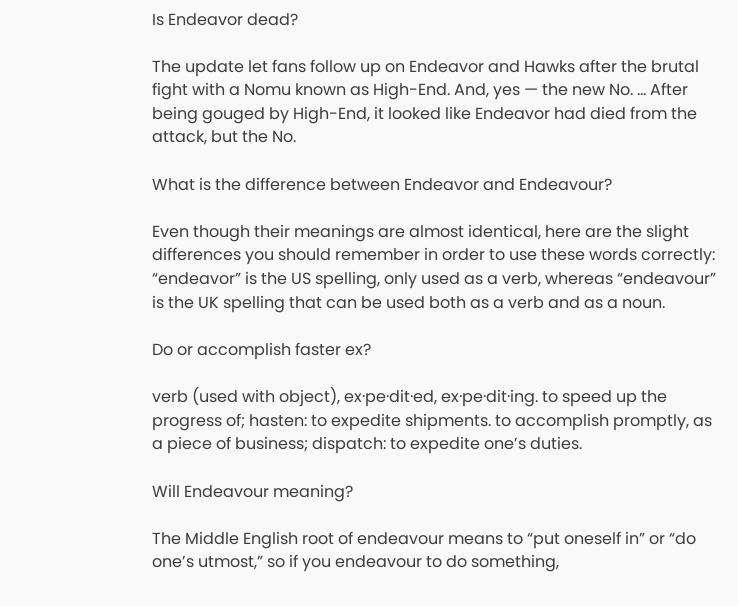Is Endeavor dead?

The update let fans follow up on Endeavor and Hawks after the brutal fight with a Nomu known as High-End. And, yes — the new No. … After being gouged by High-End, it looked like Endeavor had died from the attack, but the No.

What is the difference between Endeavor and Endeavour?

Even though their meanings are almost identical, here are the slight differences you should remember in order to use these words correctly: “endeavor” is the US spelling, only used as a verb, whereas “endeavour” is the UK spelling that can be used both as a verb and as a noun.

Do or accomplish faster ex?

verb (used with object), ex·pe·dit·ed, ex·pe·dit·ing. to speed up the progress of; hasten: to expedite shipments. to accomplish promptly, as a piece of business; dispatch: to expedite one’s duties.

Will Endeavour meaning?

The Middle English root of endeavour means to “put oneself in” or “do one’s utmost,” so if you endeavour to do something,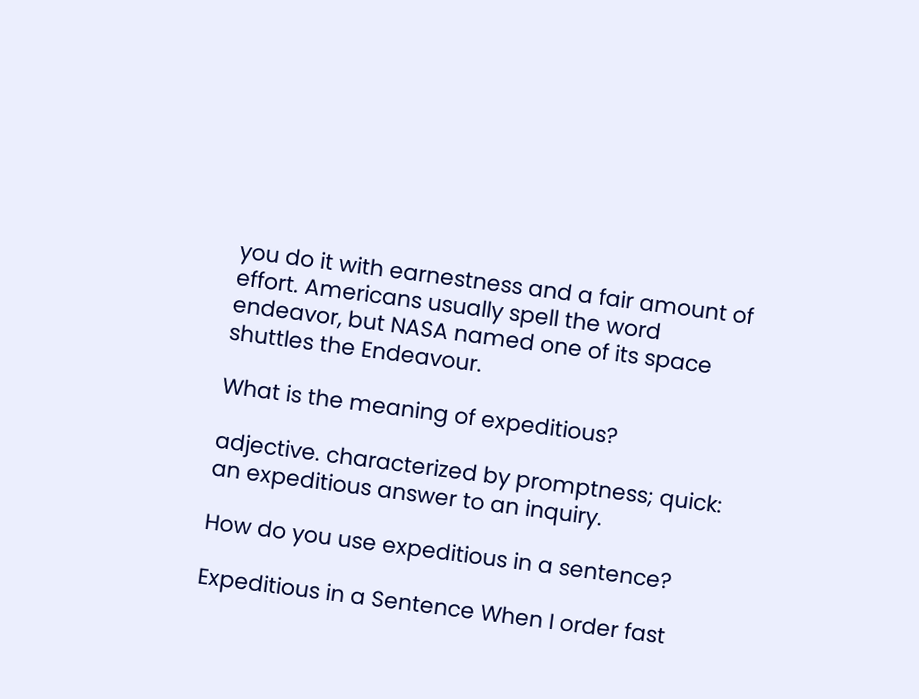you do it with earnestness and a fair amount of effort. Americans usually spell the word endeavor, but NASA named one of its space shuttles the Endeavour.

What is the meaning of expeditious?

adjective. characterized by promptness; quick: an expeditious answer to an inquiry.

How do you use expeditious in a sentence?

Expeditious in a Sentence When I order fast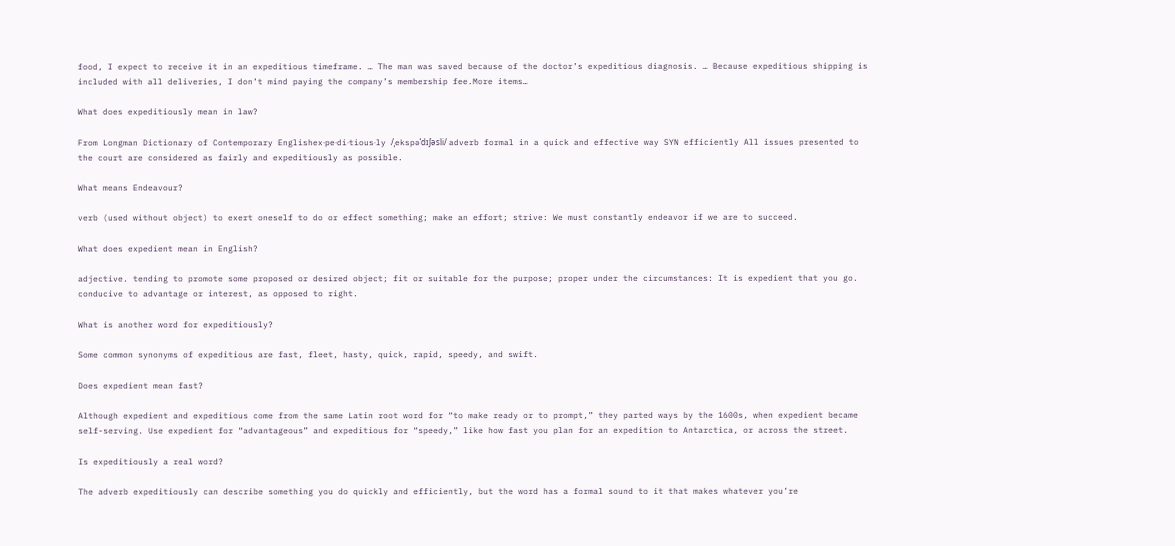food, I expect to receive it in an expeditious timeframe. … The man was saved because of the doctor’s expeditious diagnosis. … Because expeditious shipping is included with all deliveries, I don’t mind paying the company’s membership fee.More items…

What does expeditiously mean in law?

From Longman Dictionary of Contemporary Englishex‧pe‧di‧tious‧ly /ˌekspəˈdɪʃəsli/ adverb formal in a quick and effective way SYN efficiently All issues presented to the court are considered as fairly and expeditiously as possible.

What means Endeavour?

verb (used without object) to exert oneself to do or effect something; make an effort; strive: We must constantly endeavor if we are to succeed.

What does expedient mean in English?

adjective. tending to promote some proposed or desired object; fit or suitable for the purpose; proper under the circumstances: It is expedient that you go. conducive to advantage or interest, as opposed to right.

What is another word for expeditiously?

Some common synonyms of expeditious are fast, fleet, hasty, quick, rapid, speedy, and swift.

Does expedient mean fast?

Although expedient and expeditious come from the same Latin root word for “to make ready or to prompt,” they parted ways by the 1600s, when expedient became self-serving. Use expedient for “advantageous” and expeditious for “speedy,” like how fast you plan for an expedition to Antarctica, or across the street.

Is expeditiously a real word?

The adverb expeditiously can describe something you do quickly and efficiently, but the word has a formal sound to it that makes whatever you’re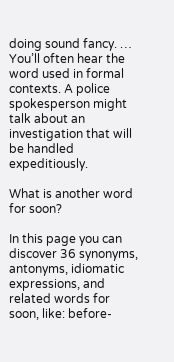doing sound fancy. … You’ll often hear the word used in formal contexts. A police spokesperson might talk about an investigation that will be handled expeditiously.

What is another word for soon?

In this page you can discover 36 synonyms, antonyms, idiomatic expressions, and related words for soon, like: before-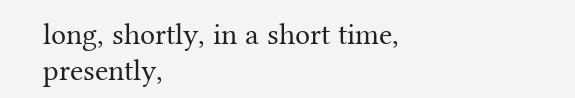long, shortly, in a short time, presently,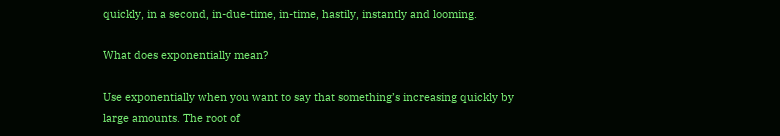quickly, in a second, in-due-time, in-time, hastily, instantly and looming.

What does exponentially mean?

Use exponentially when you want to say that something’s increasing quickly by large amounts. The root of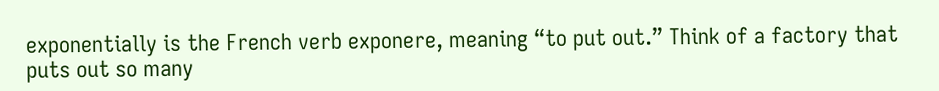exponentially is the French verb exponere, meaning “to put out.” Think of a factory that puts out so many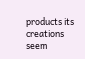products its creations seem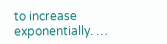to increase exponentially. …